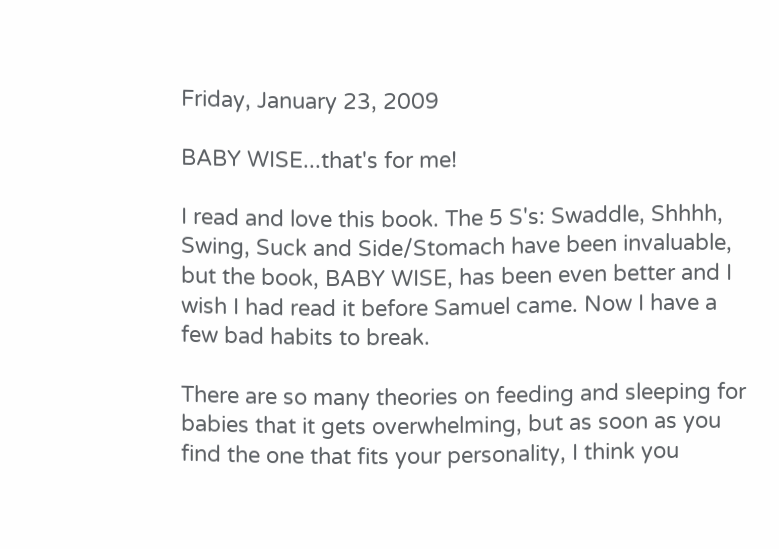Friday, January 23, 2009

BABY WISE...that's for me!

I read and love this book. The 5 S's: Swaddle, Shhhh, Swing, Suck and Side/Stomach have been invaluable, but the book, BABY WISE, has been even better and I wish I had read it before Samuel came. Now I have a few bad habits to break.

There are so many theories on feeding and sleeping for babies that it gets overwhelming, but as soon as you find the one that fits your personality, I think you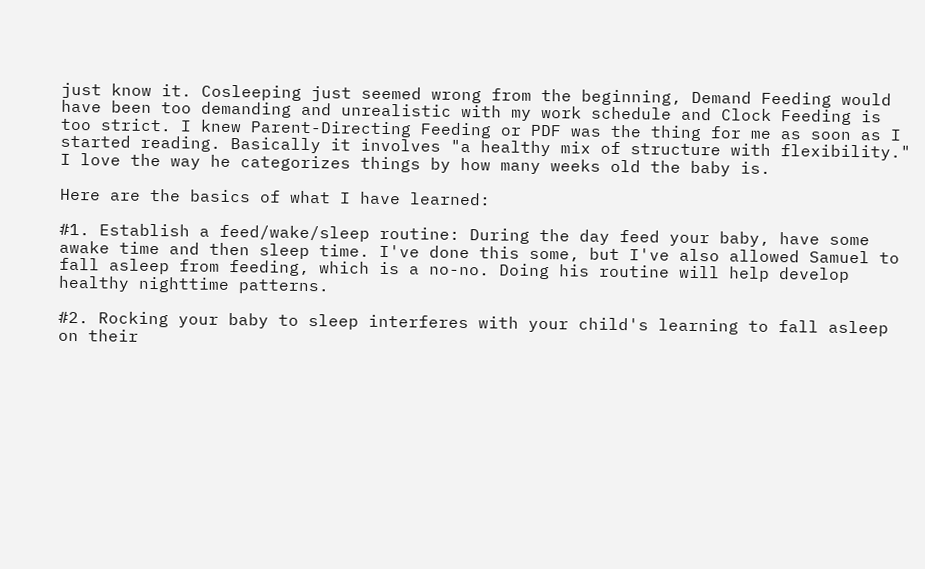just know it. Cosleeping just seemed wrong from the beginning, Demand Feeding would have been too demanding and unrealistic with my work schedule and Clock Feeding is too strict. I knew Parent-Directing Feeding or PDF was the thing for me as soon as I started reading. Basically it involves "a healthy mix of structure with flexibility." I love the way he categorizes things by how many weeks old the baby is.

Here are the basics of what I have learned:

#1. Establish a feed/wake/sleep routine: During the day feed your baby, have some awake time and then sleep time. I've done this some, but I've also allowed Samuel to fall asleep from feeding, which is a no-no. Doing his routine will help develop healthy nighttime patterns.

#2. Rocking your baby to sleep interferes with your child's learning to fall asleep on their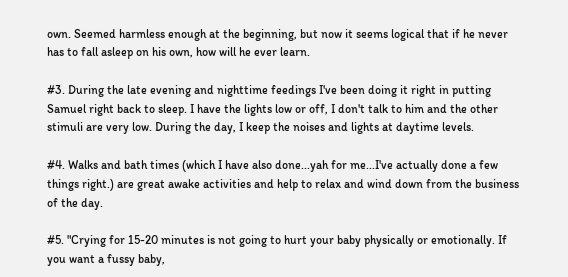own. Seemed harmless enough at the beginning, but now it seems logical that if he never has to fall asleep on his own, how will he ever learn.

#3. During the late evening and nighttime feedings I've been doing it right in putting Samuel right back to sleep. I have the lights low or off, I don't talk to him and the other stimuli are very low. During the day, I keep the noises and lights at daytime levels.

#4. Walks and bath times (which I have also done...yah for me...I've actually done a few things right.) are great awake activities and help to relax and wind down from the business of the day.

#5. "Crying for 15-20 minutes is not going to hurt your baby physically or emotionally. If you want a fussy baby,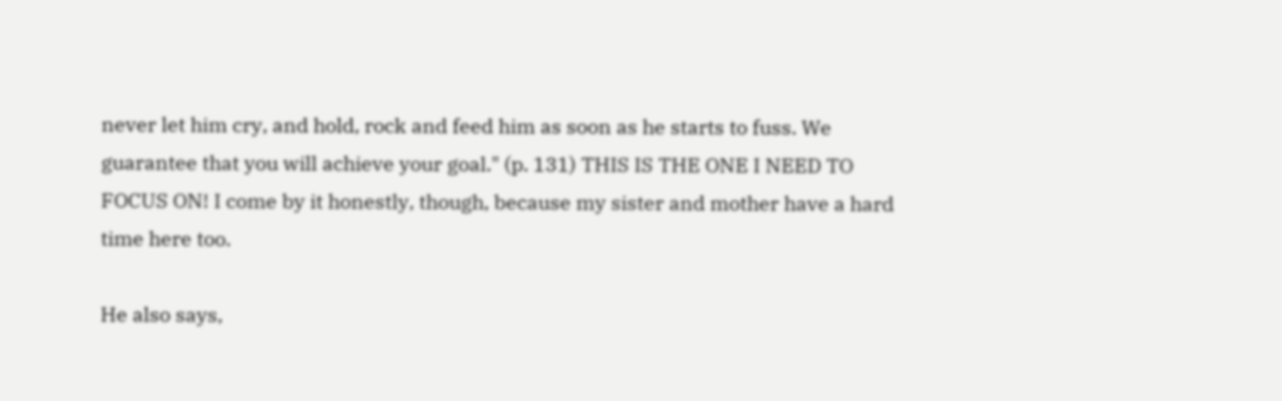never let him cry, and hold, rock and feed him as soon as he starts to fuss. We guarantee that you will achieve your goal." (p. 131) THIS IS THE ONE I NEED TO FOCUS ON! I come by it honestly, though, because my sister and mother have a hard time here too.

He also says,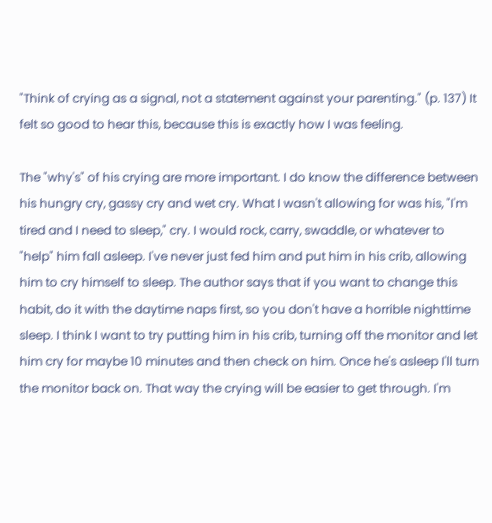"Think of crying as a signal, not a statement against your parenting." (p. 137) It felt so good to hear this, because this is exactly how I was feeling.

The "why's" of his crying are more important. I do know the difference between his hungry cry, gassy cry and wet cry. What I wasn't allowing for was his, "I'm tired and I need to sleep," cry. I would rock, carry, swaddle, or whatever to "help" him fall asleep. I've never just fed him and put him in his crib, allowing him to cry himself to sleep. The author says that if you want to change this habit, do it with the daytime naps first, so you don't have a horrible nighttime sleep. I think I want to try putting him in his crib, turning off the monitor and let him cry for maybe 10 minutes and then check on him. Once he's asleep I'll turn the monitor back on. That way the crying will be easier to get through. I'm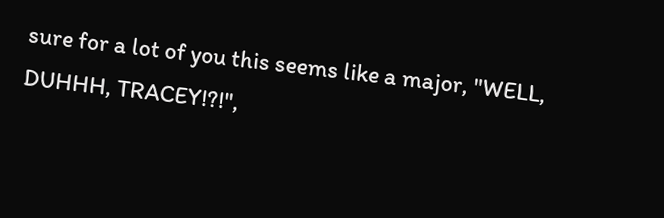sure for a lot of you this seems like a major, "WELL, DUHHH, TRACEY!?!",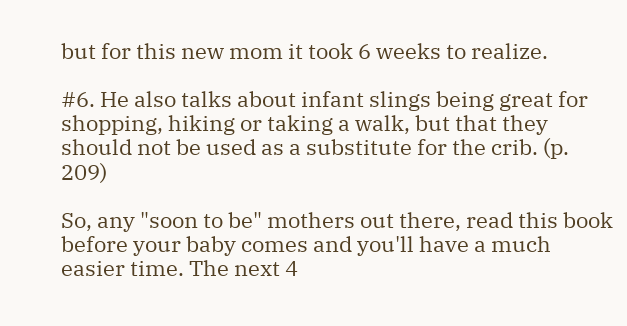but for this new mom it took 6 weeks to realize.

#6. He also talks about infant slings being great for shopping, hiking or taking a walk, but that they should not be used as a substitute for the crib. (p. 209)

So, any "soon to be" mothers out there, read this book before your baby comes and you'll have a much easier time. The next 4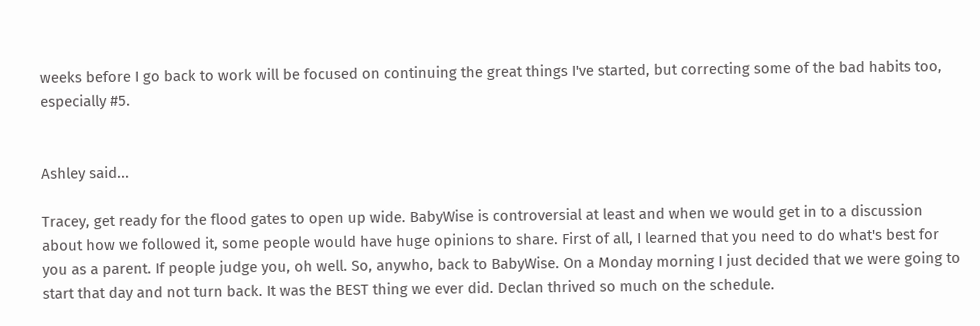weeks before I go back to work will be focused on continuing the great things I've started, but correcting some of the bad habits too, especially #5.


Ashley said...

Tracey, get ready for the flood gates to open up wide. BabyWise is controversial at least and when we would get in to a discussion about how we followed it, some people would have huge opinions to share. First of all, I learned that you need to do what's best for you as a parent. If people judge you, oh well. So, anywho, back to BabyWise. On a Monday morning I just decided that we were going to start that day and not turn back. It was the BEST thing we ever did. Declan thrived so much on the schedule.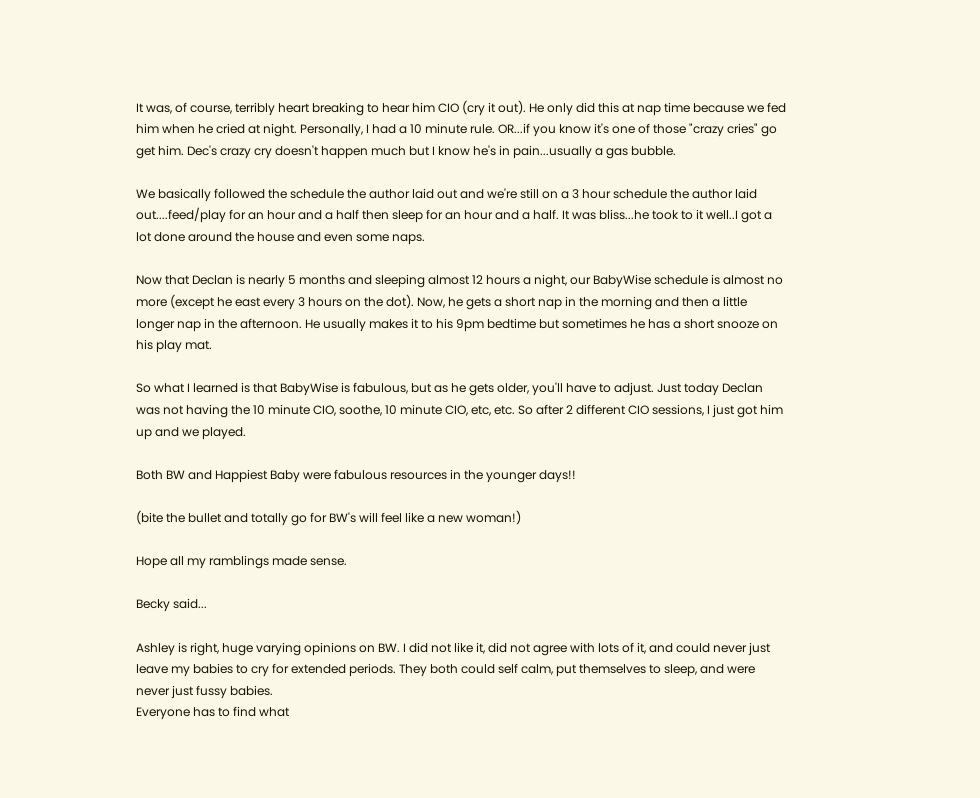It was, of course, terribly heart breaking to hear him CIO (cry it out). He only did this at nap time because we fed him when he cried at night. Personally, I had a 10 minute rule. OR...if you know it's one of those "crazy cries" go get him. Dec's crazy cry doesn't happen much but I know he's in pain...usually a gas bubble.

We basically followed the schedule the author laid out and we're still on a 3 hour schedule the author laid out....feed/play for an hour and a half then sleep for an hour and a half. It was bliss...he took to it well..I got a lot done around the house and even some naps.

Now that Declan is nearly 5 months and sleeping almost 12 hours a night, our BabyWise schedule is almost no more (except he east every 3 hours on the dot). Now, he gets a short nap in the morning and then a little longer nap in the afternoon. He usually makes it to his 9pm bedtime but sometimes he has a short snooze on his play mat.

So what I learned is that BabyWise is fabulous, but as he gets older, you'll have to adjust. Just today Declan was not having the 10 minute CIO, soothe, 10 minute CIO, etc, etc. So after 2 different CIO sessions, I just got him up and we played.

Both BW and Happiest Baby were fabulous resources in the younger days!!

(bite the bullet and totally go for BW's will feel like a new woman!)

Hope all my ramblings made sense.

Becky said...

Ashley is right, huge varying opinions on BW. I did not like it, did not agree with lots of it, and could never just leave my babies to cry for extended periods. They both could self calm, put themselves to sleep, and were never just fussy babies.
Everyone has to find what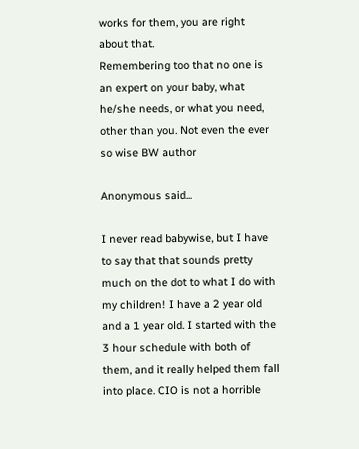works for them, you are right about that.
Remembering too that no one is an expert on your baby, what he/she needs, or what you need, other than you. Not even the ever so wise BW author

Anonymous said...

I never read babywise, but I have to say that that sounds pretty much on the dot to what I do with my children! I have a 2 year old and a 1 year old. I started with the 3 hour schedule with both of them, and it really helped them fall into place. CIO is not a horrible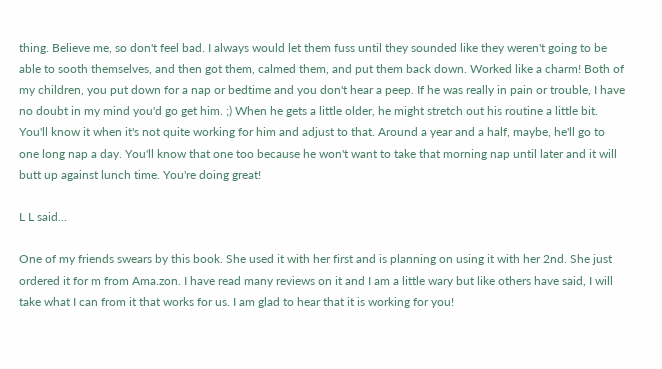thing. Believe me, so don't feel bad. I always would let them fuss until they sounded like they weren't going to be able to sooth themselves, and then got them, calmed them, and put them back down. Worked like a charm! Both of my children, you put down for a nap or bedtime and you don't hear a peep. If he was really in pain or trouble, I have no doubt in my mind you'd go get him. ;) When he gets a little older, he might stretch out his routine a little bit. You'll know it when it's not quite working for him and adjust to that. Around a year and a half, maybe, he'll go to one long nap a day. You'll know that one too because he won't want to take that morning nap until later and it will butt up against lunch time. You're doing great!

L L said...

One of my friends swears by this book. She used it with her first and is planning on using it with her 2nd. She just ordered it for m from Ama.zon. I have read many reviews on it and I am a little wary but like others have said, I will take what I can from it that works for us. I am glad to hear that it is working for you!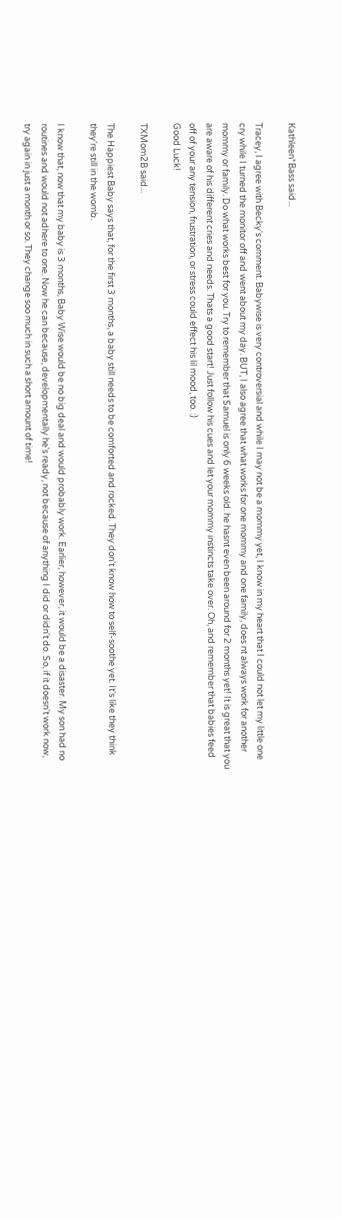Kathleen*Bass said...

Tracey, I agree with Becky's comment. Babywise is very controversial and while I may not be a mommy yet, I know in my heart that I could not let my little one cry while I turned the monitor off and went about my day. BUT, I also agree that what works for one mommy and one family, does nt always work for another mommy or family. Do what works best for you. Try to remember that Samuel is only 6 weeks old. he hasnt even been around for 2 months yet! It is great that you are aware of his different cries and needs. Thats a good start! Just follow his cues and let your mommy instincts take over. Oh, and remember that babies feed off of your any tension, frustration, or stress could effect his lil mood, too. :)
Good Luck!

TXMom2B said...

The Happiest Baby says that, for the first 3 months, a baby still needs to be comforted and rocked. They don't know how to self-soothe yet. It's like they think they're still in the womb.

I know that, now that my baby is 3 months, Baby Wise would be no big deal and would probably work. Earlier, however, it would be a disaster. My son had no routines and would not adhere to one. Now he can because, developmentally he's ready, not because of anything I did or didn't do. So, if it doesn't work now, try again in just a month or so. They change soo much in such a short amount of time!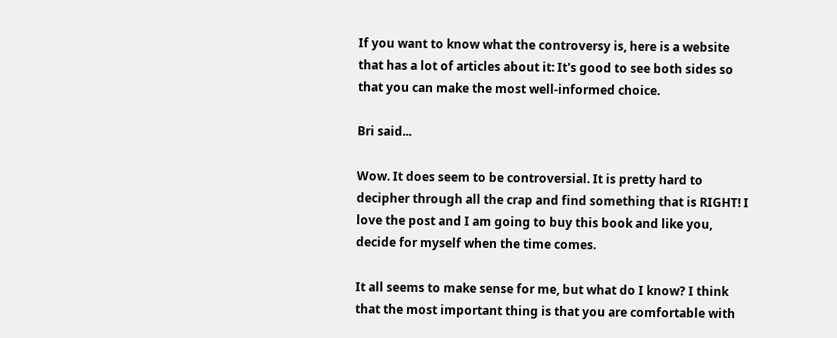If you want to know what the controversy is, here is a website that has a lot of articles about it: It's good to see both sides so that you can make the most well-informed choice.

Bri said...

Wow. It does seem to be controversial. It is pretty hard to decipher through all the crap and find something that is RIGHT! I love the post and I am going to buy this book and like you, decide for myself when the time comes.

It all seems to make sense for me, but what do I know? I think that the most important thing is that you are comfortable with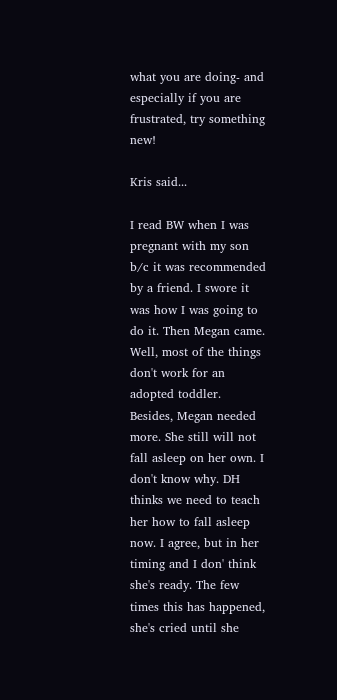what you are doing- and especially if you are frustrated, try something new!

Kris said...

I read BW when I was pregnant with my son b/c it was recommended by a friend. I swore it was how I was going to do it. Then Megan came. Well, most of the things don't work for an adopted toddler. Besides, Megan needed more. She still will not fall asleep on her own. I don't know why. DH thinks we need to teach her how to fall asleep now. I agree, but in her timing and I don' think she's ready. The few times this has happened, she's cried until she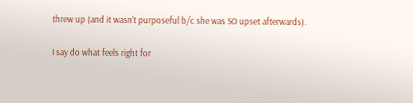threw up (and it wasn't purposeful b/c she was SO upset afterwards).

I say do what feels right for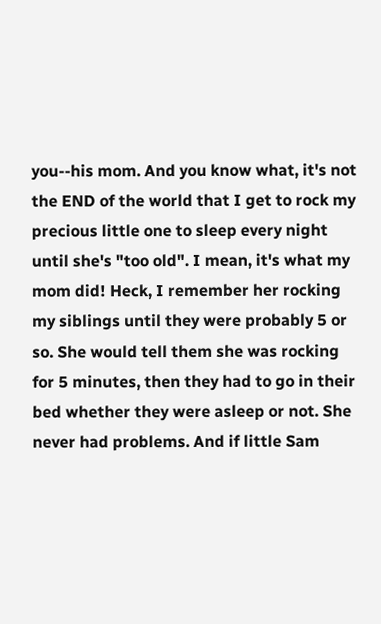you--his mom. And you know what, it's not the END of the world that I get to rock my precious little one to sleep every night until she's "too old". I mean, it's what my mom did! Heck, I remember her rocking my siblings until they were probably 5 or so. She would tell them she was rocking for 5 minutes, then they had to go in their bed whether they were asleep or not. She never had problems. And if little Sam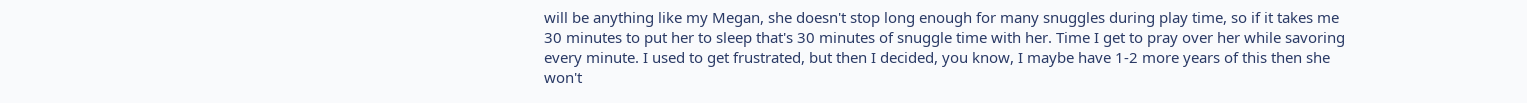will be anything like my Megan, she doesn't stop long enough for many snuggles during play time, so if it takes me 30 minutes to put her to sleep that's 30 minutes of snuggle time with her. Time I get to pray over her while savoring every minute. I used to get frustrated, but then I decided, you know, I maybe have 1-2 more years of this then she won't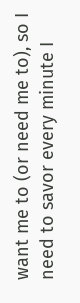want me to (or need me to), so I need to savor every minute I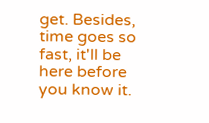get. Besides, time goes so fast, it'll be here before you know it.